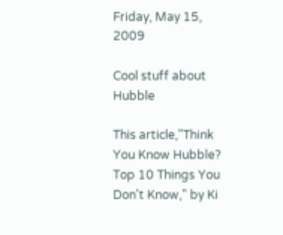Friday, May 15, 2009

Cool stuff about Hubble

This article,"Think You Know Hubble? Top 10 Things You Don't Know," by Ki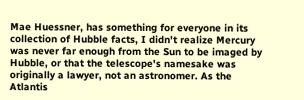Mae Huessner, has something for everyone in its collection of Hubble facts, I didn't realize Mercury was never far enough from the Sun to be imaged by Hubble, or that the telescope's namesake was originally a lawyer, not an astronomer. As the Atlantis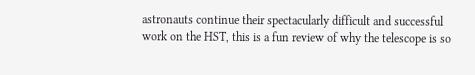astronauts continue their spectacularly difficult and successful work on the HST, this is a fun review of why the telescope is so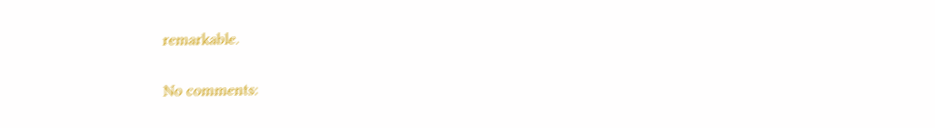remarkable.

No comments: